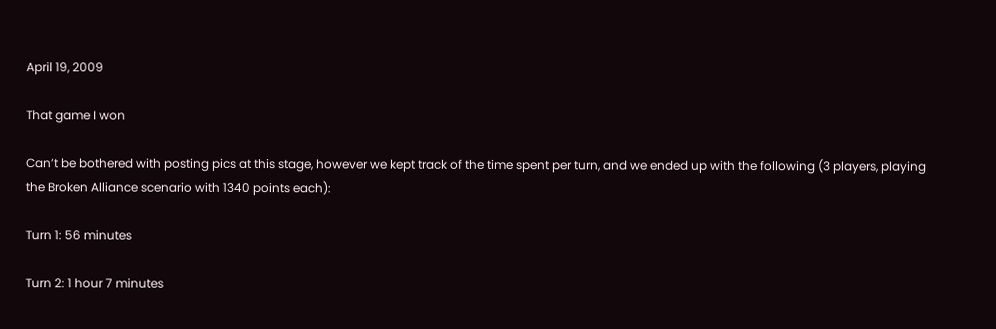April 19, 2009

That game I won

Can’t be bothered with posting pics at this stage, however we kept track of the time spent per turn, and we ended up with the following (3 players, playing the Broken Alliance scenario with 1340 points each):

Turn 1: 56 minutes

Turn 2: 1 hour 7 minutes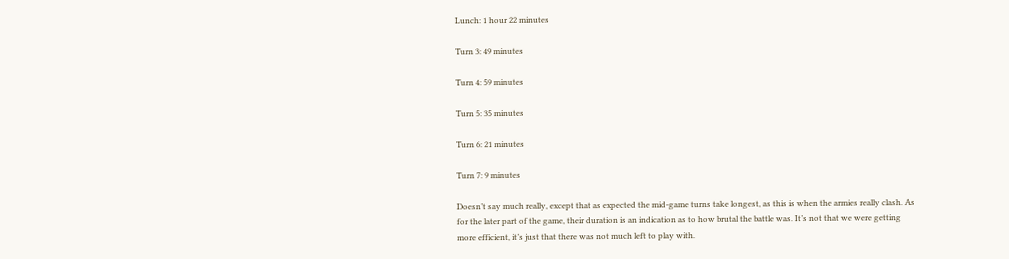Lunch: 1 hour 22 minutes

Turn 3: 49 minutes

Turn 4: 59 minutes

Turn 5: 35 minutes

Turn 6: 21 minutes

Turn 7: 9 minutes

Doesn’t say much really, except that as expected the mid-game turns take longest, as this is when the armies really clash. As for the later part of the game, their duration is an indication as to how brutal the battle was. It’s not that we were getting more efficient, it’s just that there was not much left to play with.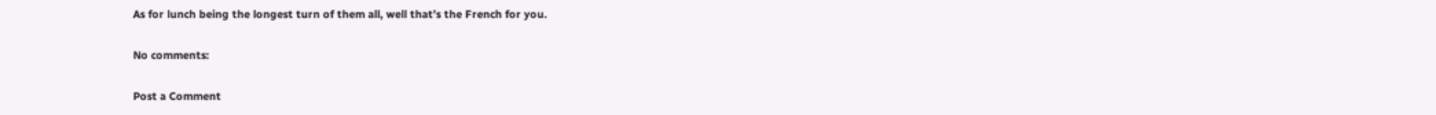As for lunch being the longest turn of them all, well that’s the French for you.

No comments:

Post a Comment